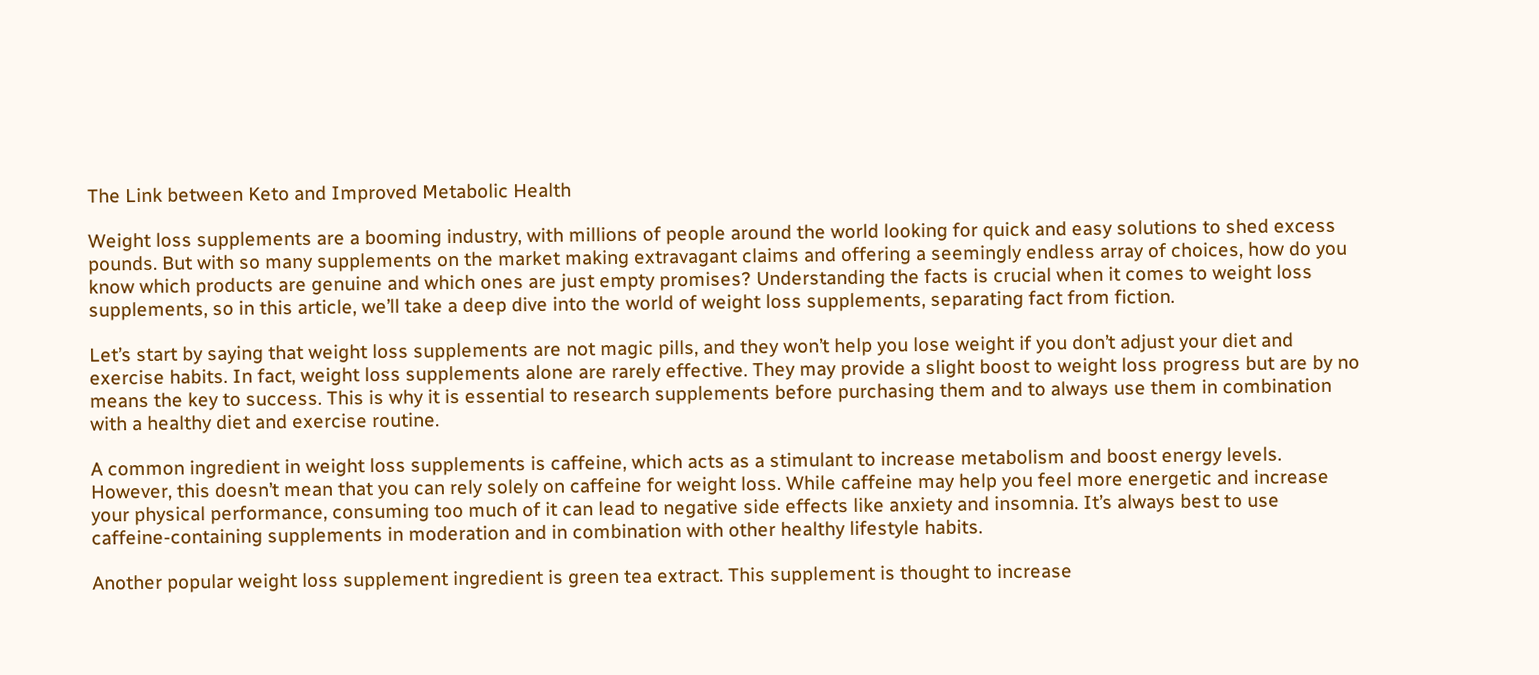The Link between Keto and Improved Metabolic Health

Weight loss supplements are a booming industry, with millions of people around the world looking for quick and easy solutions to shed excess pounds. But with so many supplements on the market making extravagant claims and offering a seemingly endless array of choices, how do you know which products are genuine and which ones are just empty promises? Understanding the facts is crucial when it comes to weight loss supplements, so in this article, we’ll take a deep dive into the world of weight loss supplements, separating fact from fiction.

Let’s start by saying that weight loss supplements are not magic pills, and they won’t help you lose weight if you don’t adjust your diet and exercise habits. In fact, weight loss supplements alone are rarely effective. They may provide a slight boost to weight loss progress but are by no means the key to success. This is why it is essential to research supplements before purchasing them and to always use them in combination with a healthy diet and exercise routine.

A common ingredient in weight loss supplements is caffeine, which acts as a stimulant to increase metabolism and boost energy levels. However, this doesn’t mean that you can rely solely on caffeine for weight loss. While caffeine may help you feel more energetic and increase your physical performance, consuming too much of it can lead to negative side effects like anxiety and insomnia. It’s always best to use caffeine-containing supplements in moderation and in combination with other healthy lifestyle habits.

Another popular weight loss supplement ingredient is green tea extract. This supplement is thought to increase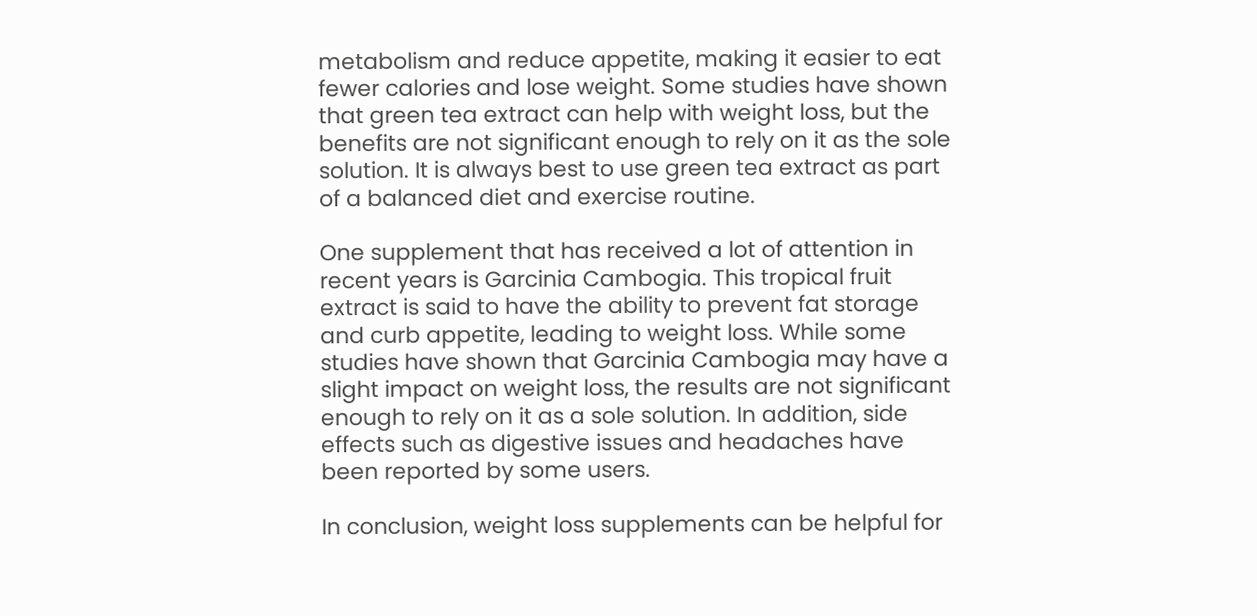metabolism and reduce appetite, making it easier to eat fewer calories and lose weight. Some studies have shown that green tea extract can help with weight loss, but the benefits are not significant enough to rely on it as the sole solution. It is always best to use green tea extract as part of a balanced diet and exercise routine.

One supplement that has received a lot of attention in recent years is Garcinia Cambogia. This tropical fruit extract is said to have the ability to prevent fat storage and curb appetite, leading to weight loss. While some studies have shown that Garcinia Cambogia may have a slight impact on weight loss, the results are not significant enough to rely on it as a sole solution. In addition, side effects such as digestive issues and headaches have been reported by some users.

In conclusion, weight loss supplements can be helpful for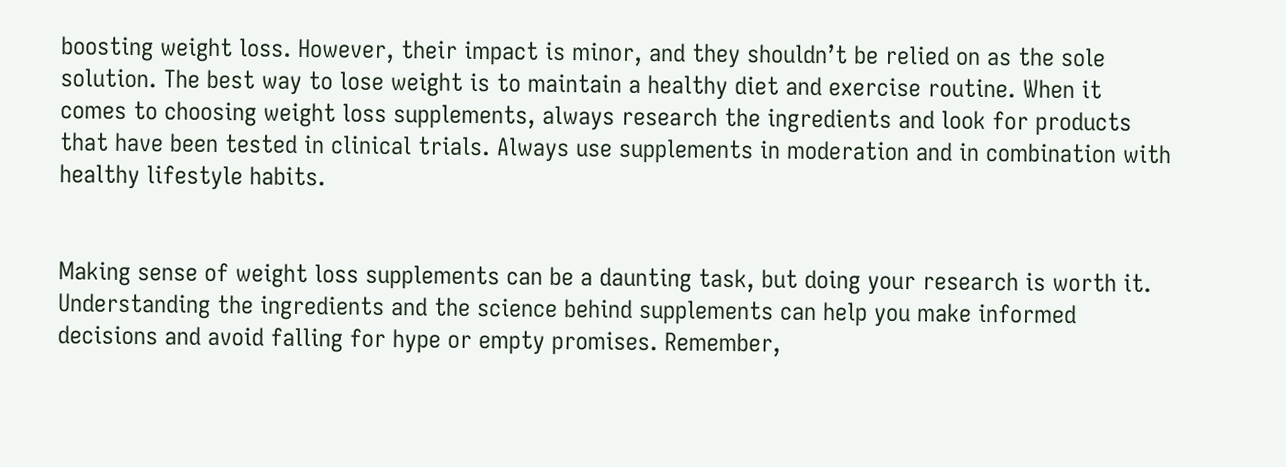boosting weight loss. However, their impact is minor, and they shouldn’t be relied on as the sole solution. The best way to lose weight is to maintain a healthy diet and exercise routine. When it comes to choosing weight loss supplements, always research the ingredients and look for products that have been tested in clinical trials. Always use supplements in moderation and in combination with healthy lifestyle habits.


Making sense of weight loss supplements can be a daunting task, but doing your research is worth it. Understanding the ingredients and the science behind supplements can help you make informed decisions and avoid falling for hype or empty promises. Remember,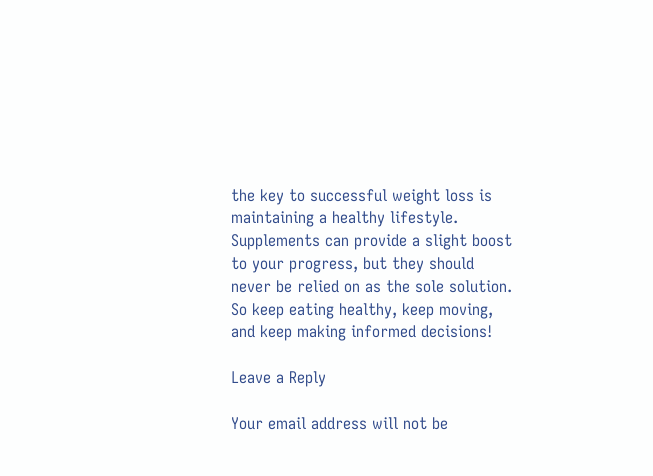the key to successful weight loss is maintaining a healthy lifestyle. Supplements can provide a slight boost to your progress, but they should never be relied on as the sole solution. So keep eating healthy, keep moving, and keep making informed decisions!

Leave a Reply

Your email address will not be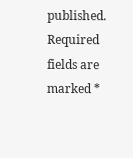published. Required fields are marked *